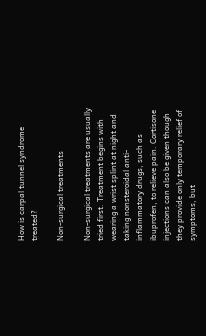How is carpal tunnel syndrome treated?

Non-surgical treatments

Non-surgical treatments are usually tried first. Treatment begins with wearing a wrist splint at night and taking nonsteroidal anti-inflammatory drugs, such as ibuprofen, to relieve pain. Cortisone injections can also be given though they provide only temporary relief of symptoms, but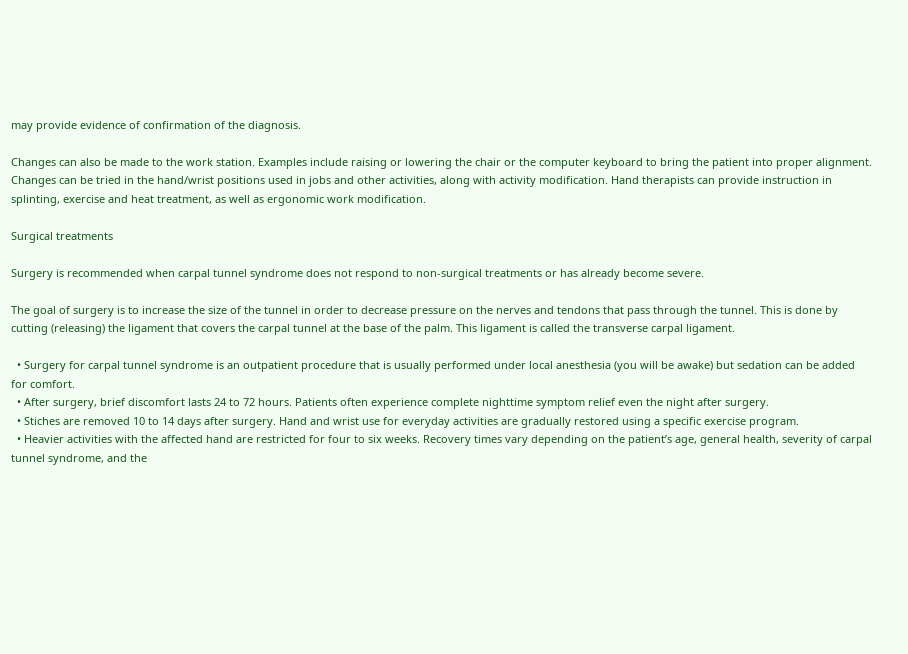may provide evidence of confirmation of the diagnosis.

Changes can also be made to the work station. Examples include raising or lowering the chair or the computer keyboard to bring the patient into proper alignment. Changes can be tried in the hand/wrist positions used in jobs and other activities, along with activity modification. Hand therapists can provide instruction in splinting, exercise and heat treatment, as well as ergonomic work modification.

Surgical treatments

Surgery is recommended when carpal tunnel syndrome does not respond to non-surgical treatments or has already become severe.

The goal of surgery is to increase the size of the tunnel in order to decrease pressure on the nerves and tendons that pass through the tunnel. This is done by cutting (releasing) the ligament that covers the carpal tunnel at the base of the palm. This ligament is called the transverse carpal ligament.

  • Surgery for carpal tunnel syndrome is an outpatient procedure that is usually performed under local anesthesia (you will be awake) but sedation can be added for comfort.
  • After surgery, brief discomfort lasts 24 to 72 hours. Patients often experience complete nighttime symptom relief even the night after surgery.
  • Stiches are removed 10 to 14 days after surgery. Hand and wrist use for everyday activities are gradually restored using a specific exercise program.
  • Heavier activities with the affected hand are restricted for four to six weeks. Recovery times vary depending on the patient’s age, general health, severity of carpal tunnel syndrome, and the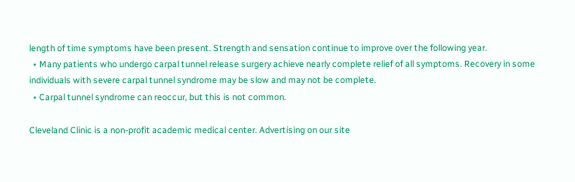length of time symptoms have been present. Strength and sensation continue to improve over the following year.
  • Many patients who undergo carpal tunnel release surgery achieve nearly complete relief of all symptoms. Recovery in some individuals with severe carpal tunnel syndrome may be slow and may not be complete.
  • Carpal tunnel syndrome can reoccur, but this is not common.

Cleveland Clinic is a non-profit academic medical center. Advertising on our site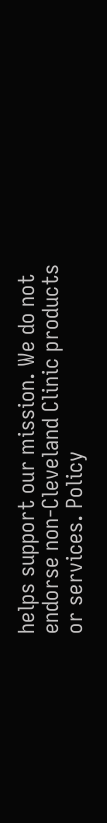helps support our mission. We do not endorse non-Cleveland Clinic products or services. Policy